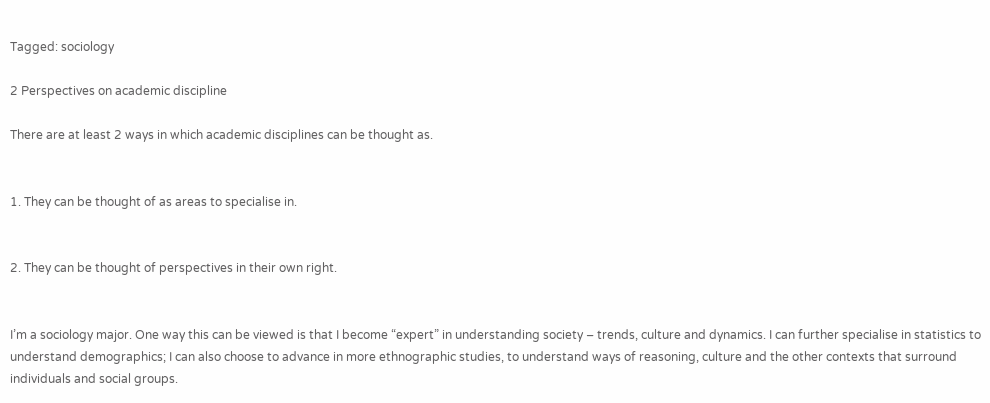Tagged: sociology

2 Perspectives on academic discipline

There are at least 2 ways in which academic disciplines can be thought as.


1. They can be thought of as areas to specialise in.


2. They can be thought of perspectives in their own right.


I’m a sociology major. One way this can be viewed is that I become “expert” in understanding society – trends, culture and dynamics. I can further specialise in statistics to understand demographics; I can also choose to advance in more ethnographic studies, to understand ways of reasoning, culture and the other contexts that surround individuals and social groups.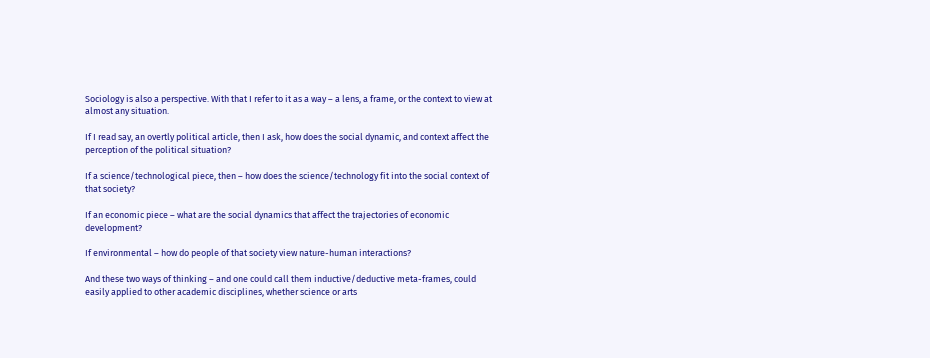Sociology is also a perspective. With that I refer to it as a way – a lens, a frame, or the context to view at almost any situation.

If I read say, an overtly political article, then I ask, how does the social dynamic, and context affect the perception of the political situation?

If a science/technological piece, then – how does the science/technology fit into the social context of that society?

If an economic piece – what are the social dynamics that affect the trajectories of economic development?

If environmental – how do people of that society view nature-human interactions?

And these two ways of thinking – and one could call them inductive/deductive meta-frames, could easily applied to other academic disciplines, whether science or arts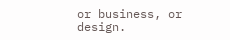or business, or design.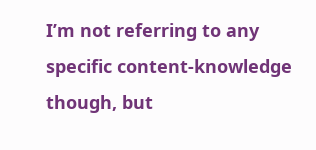I’m not referring to any specific content-knowledge though, but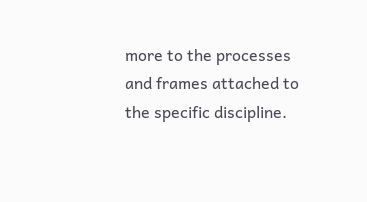more to the processes and frames attached to the specific discipline.